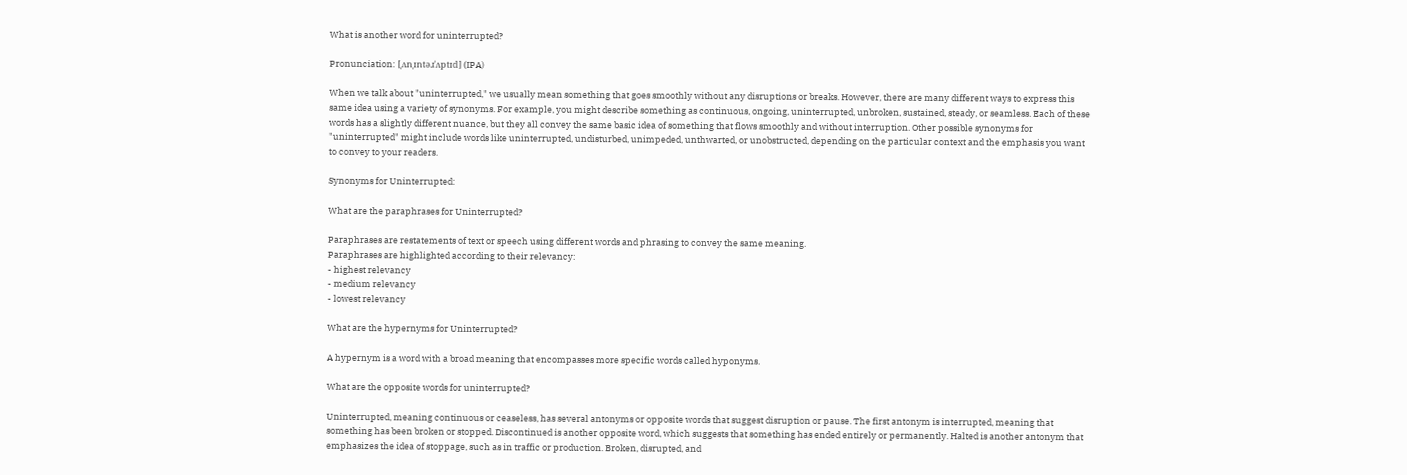What is another word for uninterrupted?

Pronunciation: [ˌʌnˌɪntəɹˈʌptɪd] (IPA)

When we talk about "uninterrupted," we usually mean something that goes smoothly without any disruptions or breaks. However, there are many different ways to express this same idea using a variety of synonyms. For example, you might describe something as continuous, ongoing, uninterrupted, unbroken, sustained, steady, or seamless. Each of these words has a slightly different nuance, but they all convey the same basic idea of something that flows smoothly and without interruption. Other possible synonyms for "uninterrupted" might include words like uninterrupted, undisturbed, unimpeded, unthwarted, or unobstructed, depending on the particular context and the emphasis you want to convey to your readers.

Synonyms for Uninterrupted:

What are the paraphrases for Uninterrupted?

Paraphrases are restatements of text or speech using different words and phrasing to convey the same meaning.
Paraphrases are highlighted according to their relevancy:
- highest relevancy
- medium relevancy
- lowest relevancy

What are the hypernyms for Uninterrupted?

A hypernym is a word with a broad meaning that encompasses more specific words called hyponyms.

What are the opposite words for uninterrupted?

Uninterrupted, meaning continuous or ceaseless, has several antonyms or opposite words that suggest disruption or pause. The first antonym is interrupted, meaning that something has been broken or stopped. Discontinued is another opposite word, which suggests that something has ended entirely or permanently. Halted is another antonym that emphasizes the idea of stoppage, such as in traffic or production. Broken, disrupted, and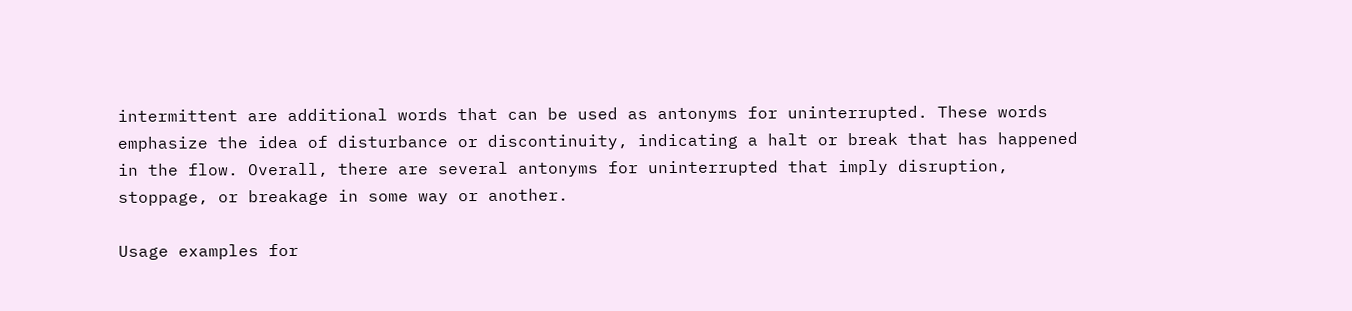intermittent are additional words that can be used as antonyms for uninterrupted. These words emphasize the idea of disturbance or discontinuity, indicating a halt or break that has happened in the flow. Overall, there are several antonyms for uninterrupted that imply disruption, stoppage, or breakage in some way or another.

Usage examples for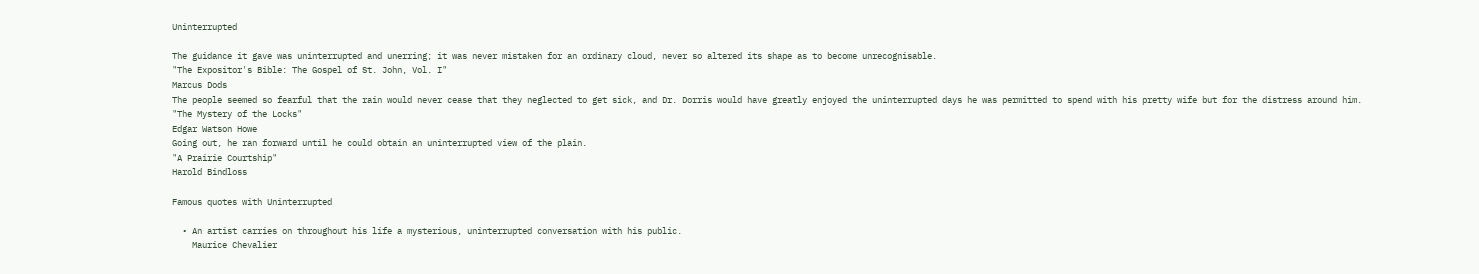Uninterrupted

The guidance it gave was uninterrupted and unerring; it was never mistaken for an ordinary cloud, never so altered its shape as to become unrecognisable.
"The Expositor's Bible: The Gospel of St. John, Vol. I"
Marcus Dods
The people seemed so fearful that the rain would never cease that they neglected to get sick, and Dr. Dorris would have greatly enjoyed the uninterrupted days he was permitted to spend with his pretty wife but for the distress around him.
"The Mystery of the Locks"
Edgar Watson Howe
Going out, he ran forward until he could obtain an uninterrupted view of the plain.
"A Prairie Courtship"
Harold Bindloss

Famous quotes with Uninterrupted

  • An artist carries on throughout his life a mysterious, uninterrupted conversation with his public.
    Maurice Chevalier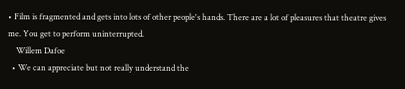• Film is fragmented and gets into lots of other people's hands. There are a lot of pleasures that theatre gives me. You get to perform uninterrupted.
    Willem Dafoe
  • We can appreciate but not really understand the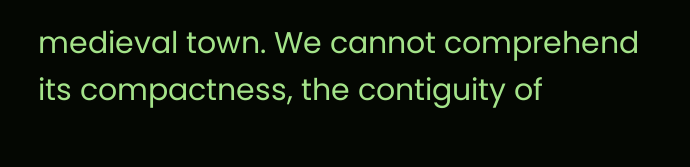medieval town. We cannot comprehend its compactness, the contiguity of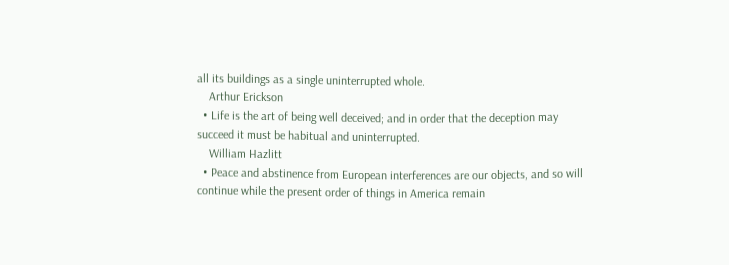all its buildings as a single uninterrupted whole.
    Arthur Erickson
  • Life is the art of being well deceived; and in order that the deception may succeed it must be habitual and uninterrupted.
    William Hazlitt
  • Peace and abstinence from European interferences are our objects, and so will continue while the present order of things in America remain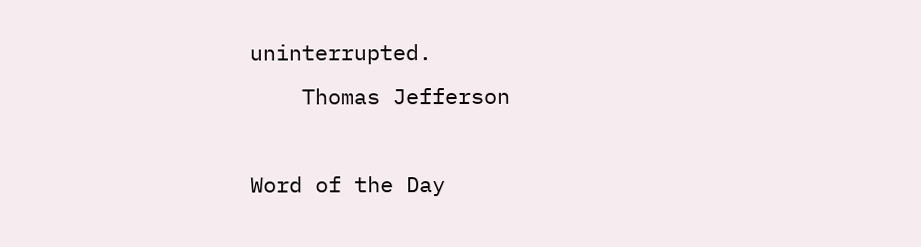uninterrupted.
    Thomas Jefferson

Word of the Day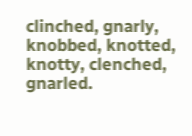clinched, gnarly, knobbed, knotted, knotty, clenched, gnarled.